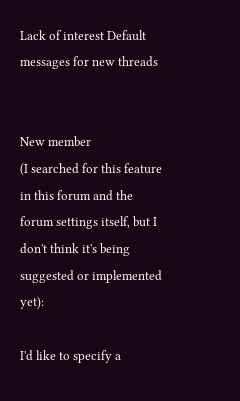Lack of interest Default messages for new threads


New member
(I searched for this feature in this forum and the forum settings itself, but I don't think it's being suggested or implemented yet):

I'd like to specify a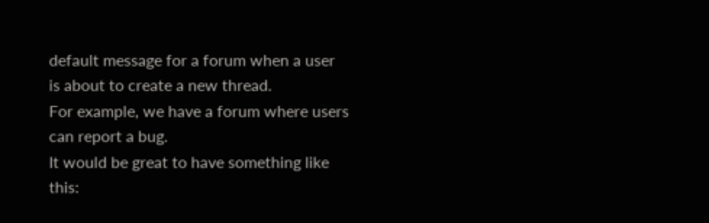default message for a forum when a user is about to create a new thread.
For example, we have a forum where users can report a bug.
It would be great to have something like this: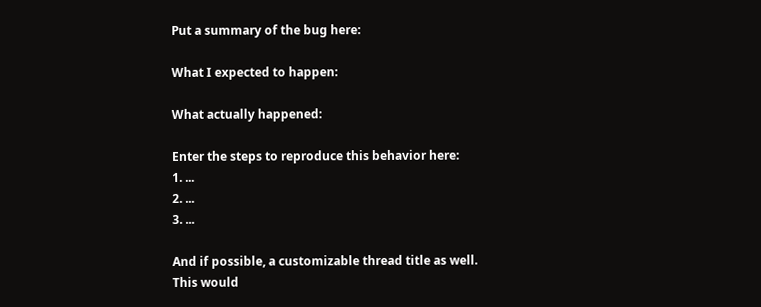Put a summary of the bug here:

What I expected to happen:

What actually happened:

Enter the steps to reproduce this behavior here:
1. ...
2. ...
3. ...

And if possible, a customizable thread title as well.
This would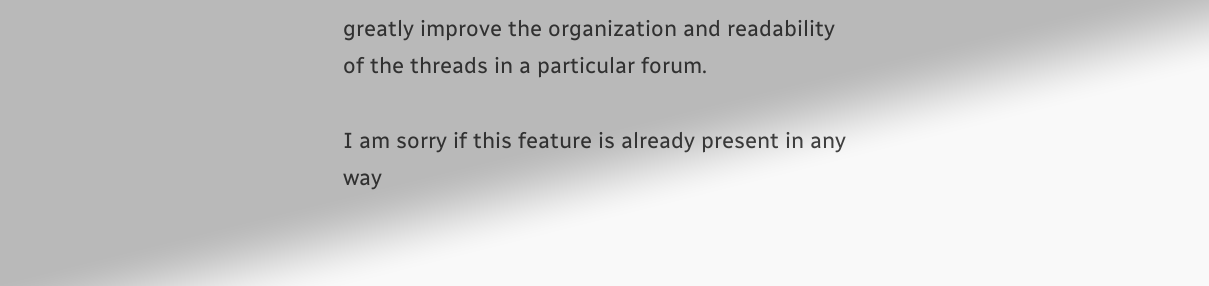greatly improve the organization and readability of the threads in a particular forum.

I am sorry if this feature is already present in any way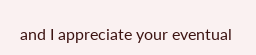and I appreciate your eventual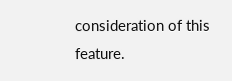consideration of this feature.